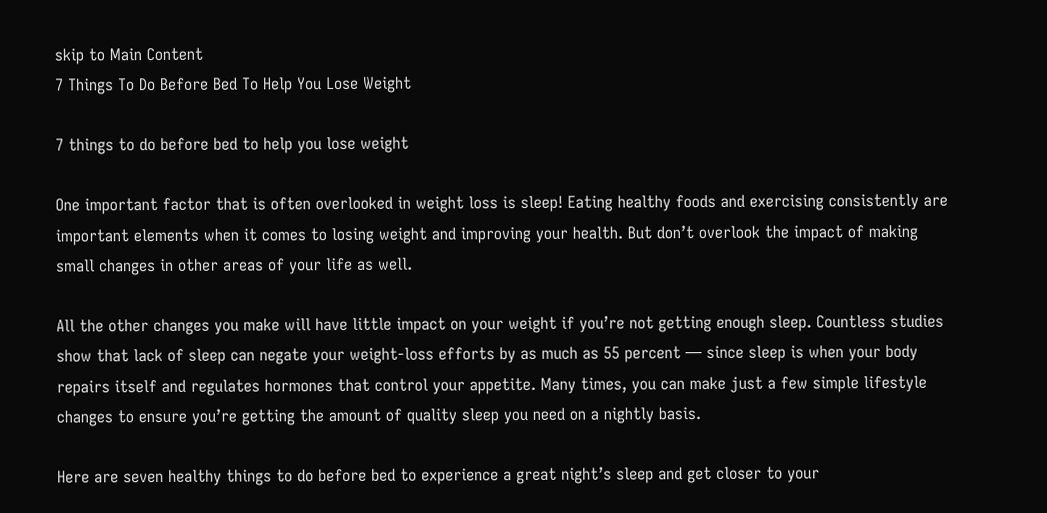skip to Main Content
7 Things To Do Before Bed To Help You Lose Weight

7 things to do before bed to help you lose weight

One important factor that is often overlooked in weight loss is sleep! Eating healthy foods and exercising consistently are important elements when it comes to losing weight and improving your health. But don’t overlook the impact of making small changes in other areas of your life as well.

All the other changes you make will have little impact on your weight if you’re not getting enough sleep. Countless studies show that lack of sleep can negate your weight-loss efforts by as much as 55 percent — since sleep is when your body repairs itself and regulates hormones that control your appetite. Many times, you can make just a few simple lifestyle changes to ensure you’re getting the amount of quality sleep you need on a nightly basis.

Here are seven healthy things to do before bed to experience a great night’s sleep and get closer to your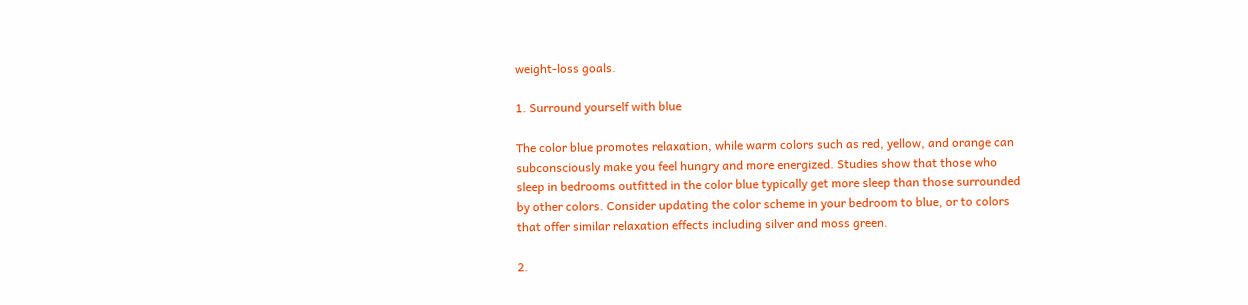weight-loss goals.

1. Surround yourself with blue

The color blue promotes relaxation, while warm colors such as red, yellow, and orange can subconsciously make you feel hungry and more energized. Studies show that those who sleep in bedrooms outfitted in the color blue typically get more sleep than those surrounded by other colors. Consider updating the color scheme in your bedroom to blue, or to colors that offer similar relaxation effects including silver and moss green.

2.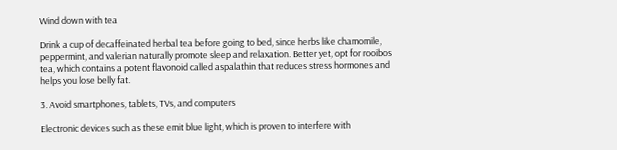Wind down with tea

Drink a cup of decaffeinated herbal tea before going to bed, since herbs like chamomile, peppermint, and valerian naturally promote sleep and relaxation. Better yet, opt for rooibos tea, which contains a potent flavonoid called aspalathin that reduces stress hormones and helps you lose belly fat.

3. Avoid smartphones, tablets, TVs, and computers

Electronic devices such as these emit blue light, which is proven to interfere with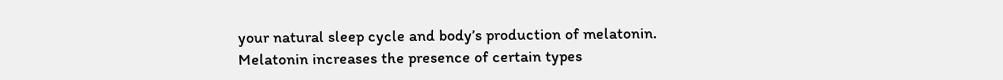your natural sleep cycle and body’s production of melatonin. Melatonin increases the presence of certain types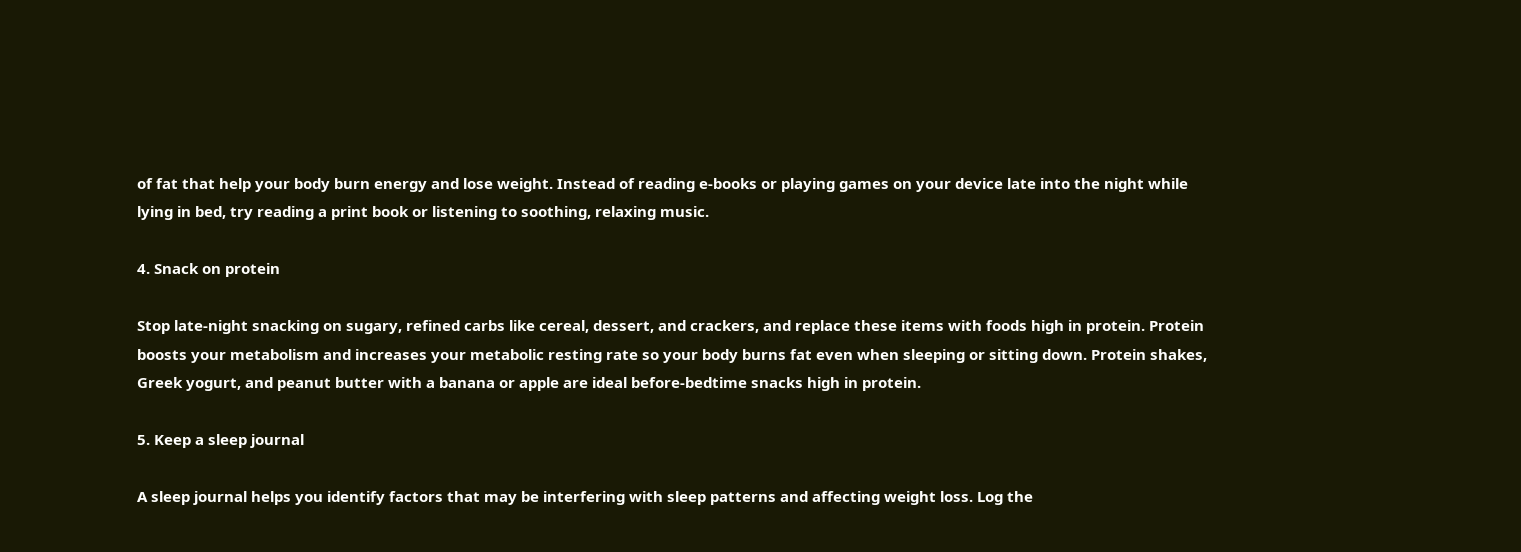of fat that help your body burn energy and lose weight. Instead of reading e-books or playing games on your device late into the night while lying in bed, try reading a print book or listening to soothing, relaxing music.

4. Snack on protein

Stop late-night snacking on sugary, refined carbs like cereal, dessert, and crackers, and replace these items with foods high in protein. Protein boosts your metabolism and increases your metabolic resting rate so your body burns fat even when sleeping or sitting down. Protein shakes, Greek yogurt, and peanut butter with a banana or apple are ideal before-bedtime snacks high in protein.

5. Keep a sleep journal

A sleep journal helps you identify factors that may be interfering with sleep patterns and affecting weight loss. Log the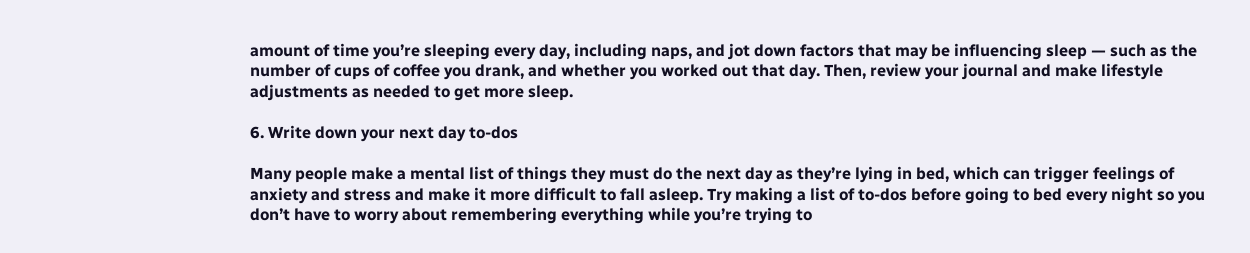amount of time you’re sleeping every day, including naps, and jot down factors that may be influencing sleep — such as the number of cups of coffee you drank, and whether you worked out that day. Then, review your journal and make lifestyle adjustments as needed to get more sleep.

6. Write down your next day to-dos

Many people make a mental list of things they must do the next day as they’re lying in bed, which can trigger feelings of anxiety and stress and make it more difficult to fall asleep. Try making a list of to-dos before going to bed every night so you don’t have to worry about remembering everything while you’re trying to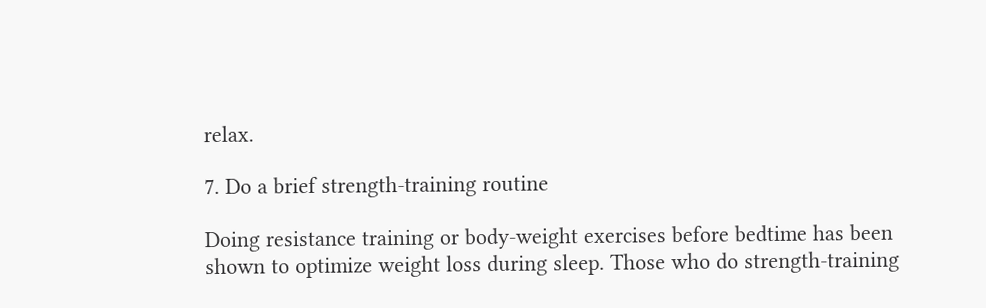relax.

7. Do a brief strength-training routine

Doing resistance training or body-weight exercises before bedtime has been shown to optimize weight loss during sleep. Those who do strength-training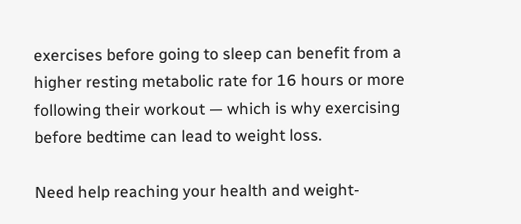exercises before going to sleep can benefit from a higher resting metabolic rate for 16 hours or more following their workout — which is why exercising before bedtime can lead to weight loss.

Need help reaching your health and weight-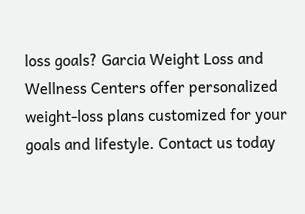loss goals? Garcia Weight Loss and Wellness Centers offer personalized weight-loss plans customized for your goals and lifestyle. Contact us today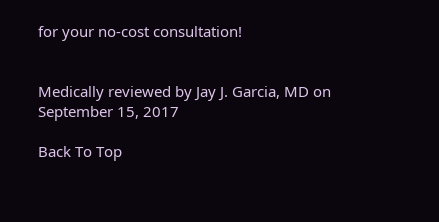for your no-cost consultation!


Medically reviewed by Jay J. Garcia, MD on September 15, 2017

Back To Top